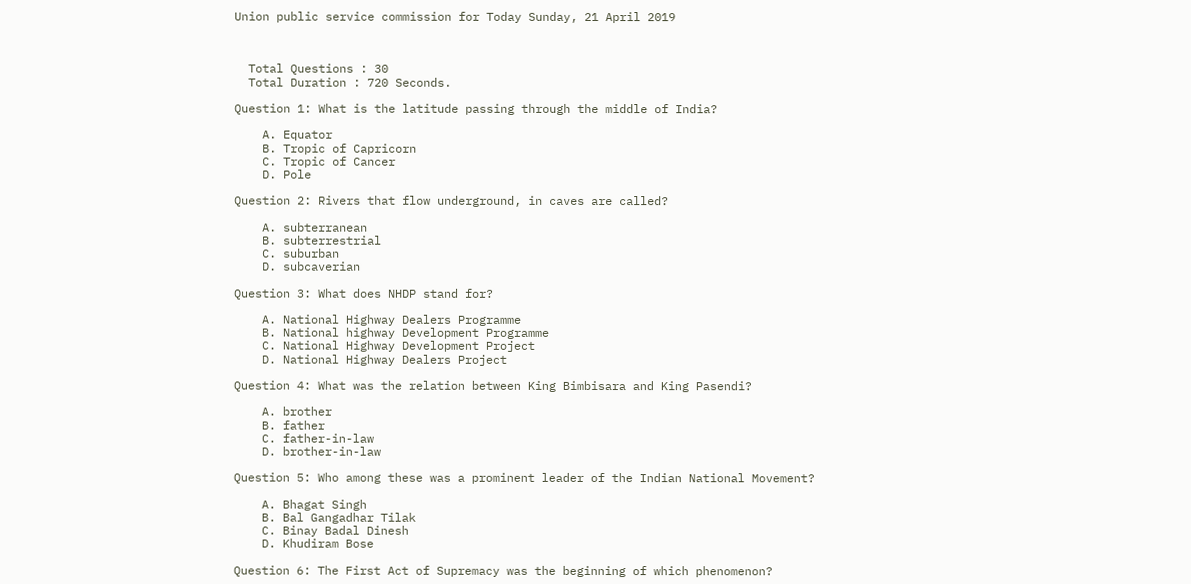Union public service commission for Today Sunday, 21 April 2019



  Total Questions : 30
  Total Duration : 720 Seconds.

Question 1: What is the latitude passing through the middle of India?

    A. Equator
    B. Tropic of Capricorn
    C. Tropic of Cancer
    D. Pole

Question 2: Rivers that flow underground, in caves are called?

    A. subterranean
    B. subterrestrial
    C. suburban
    D. subcaverian

Question 3: What does NHDP stand for?

    A. National Highway Dealers Programme
    B. National highway Development Programme
    C. National Highway Development Project
    D. National Highway Dealers Project

Question 4: What was the relation between King Bimbisara and King Pasendi?

    A. brother
    B. father
    C. father-in-law
    D. brother-in-law

Question 5: Who among these was a prominent leader of the Indian National Movement?

    A. Bhagat Singh
    B. Bal Gangadhar Tilak
    C. Binay Badal Dinesh
    D. Khudiram Bose

Question 6: The First Act of Supremacy was the beginning of which phenomenon?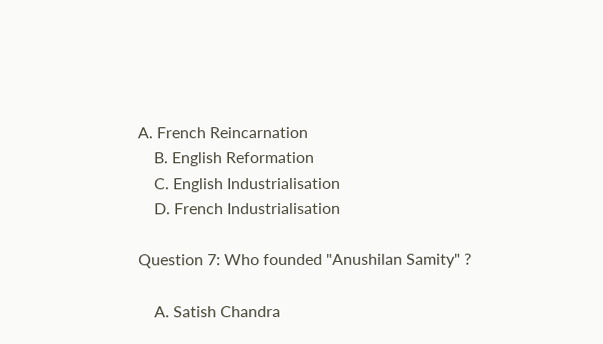A. French Reincarnation
    B. English Reformation
    C. English Industrialisation
    D. French Industrialisation

Question 7: Who founded "Anushilan Samity" ?

    A. Satish Chandra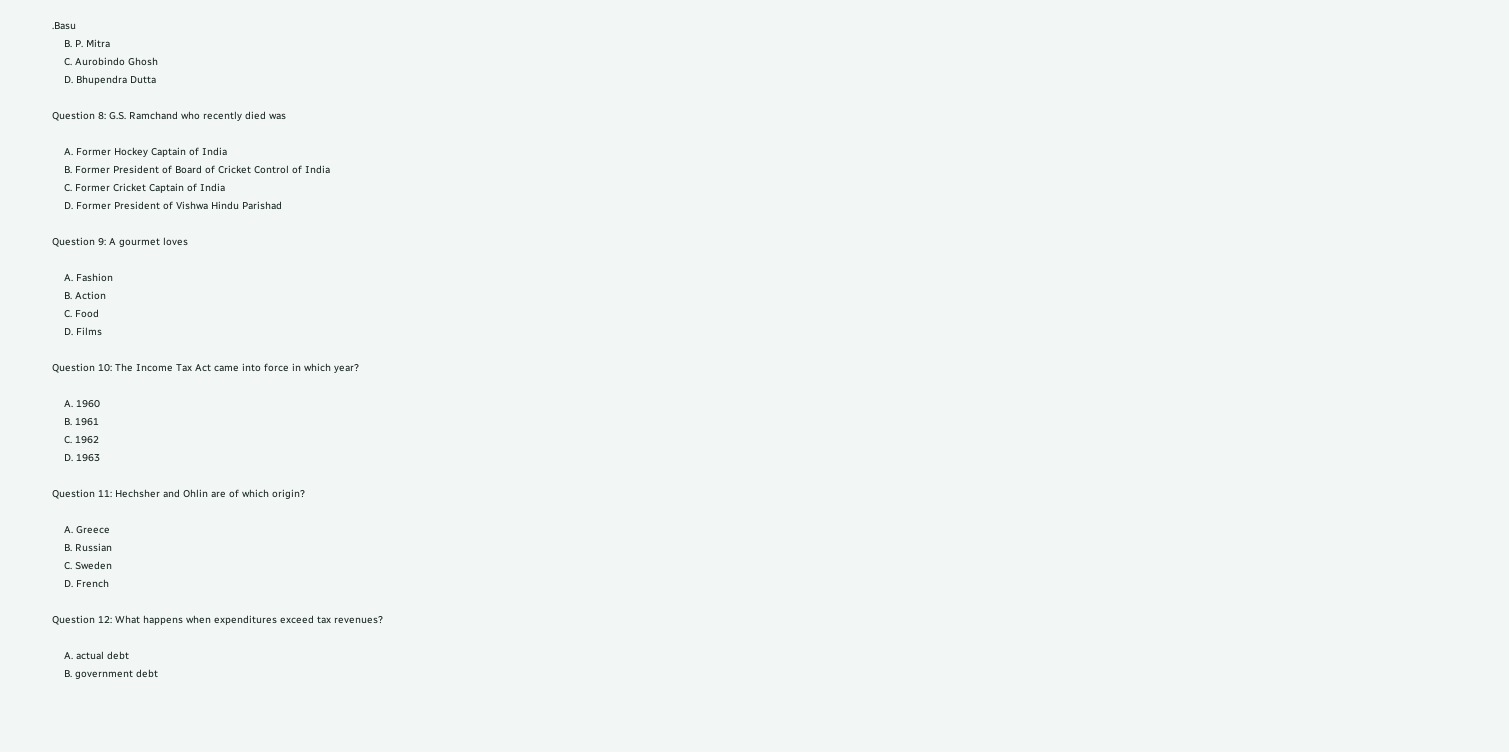.Basu
    B. P. Mitra
    C. Aurobindo Ghosh
    D. Bhupendra Dutta

Question 8: G.S. Ramchand who recently died was

    A. Former Hockey Captain of India
    B. Former President of Board of Cricket Control of India
    C. Former Cricket Captain of India
    D. Former President of Vishwa Hindu Parishad

Question 9: A gourmet loves

    A. Fashion
    B. Action
    C. Food
    D. Films

Question 10: The Income Tax Act came into force in which year?

    A. 1960
    B. 1961
    C. 1962
    D. 1963

Question 11: Hechsher and Ohlin are of which origin?

    A. Greece
    B. Russian
    C. Sweden
    D. French

Question 12: What happens when expenditures exceed tax revenues?

    A. actual debt
    B. government debt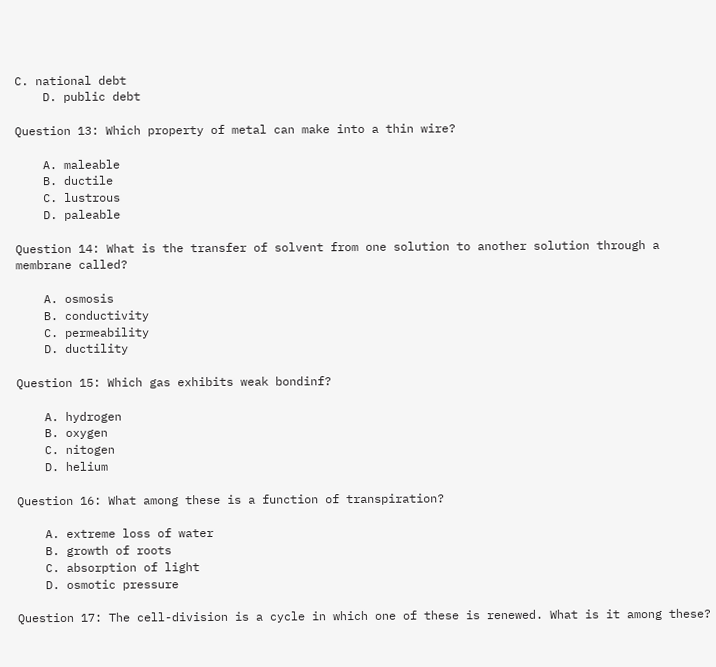C. national debt
    D. public debt

Question 13: Which property of metal can make into a thin wire?

    A. maleable
    B. ductile
    C. lustrous
    D. paleable

Question 14: What is the transfer of solvent from one solution to another solution through a membrane called?

    A. osmosis
    B. conductivity
    C. permeability
    D. ductility

Question 15: Which gas exhibits weak bondinf?

    A. hydrogen
    B. oxygen
    C. nitogen
    D. helium

Question 16: What among these is a function of transpiration?

    A. extreme loss of water
    B. growth of roots
    C. absorption of light
    D. osmotic pressure

Question 17: The cell-division is a cycle in which one of these is renewed. What is it among these?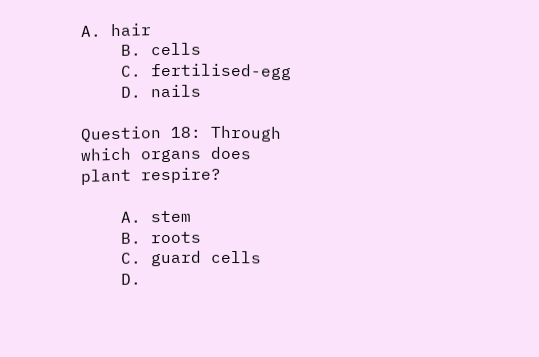A. hair
    B. cells
    C. fertilised-egg
    D. nails

Question 18: Through which organs does plant respire?

    A. stem
    B. roots
    C. guard cells
    D.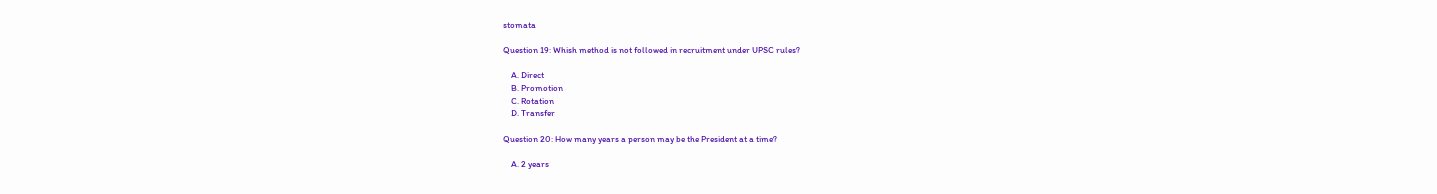stomata

Question 19: Whish method is not followed in recruitment under UPSC rules?

    A. Direct
    B. Promotion
    C. Rotation
    D. Transfer

Question 20: How many years a person may be the President at a time?

    A. 2 years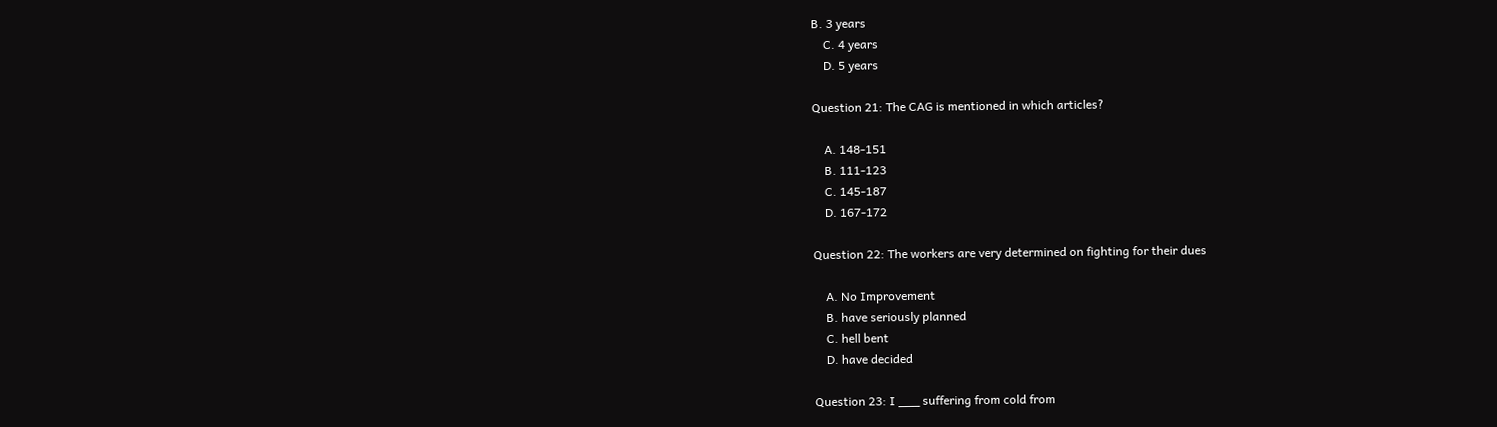B. 3 years
    C. 4 years
    D. 5 years

Question 21: The CAG is mentioned in which articles?

    A. 148-151
    B. 111-123
    C. 145-187
    D. 167-172

Question 22: The workers are very determined on fighting for their dues

    A. No Improvement
    B. have seriously planned
    C. hell bent
    D. have decided

Question 23: I ___ suffering from cold from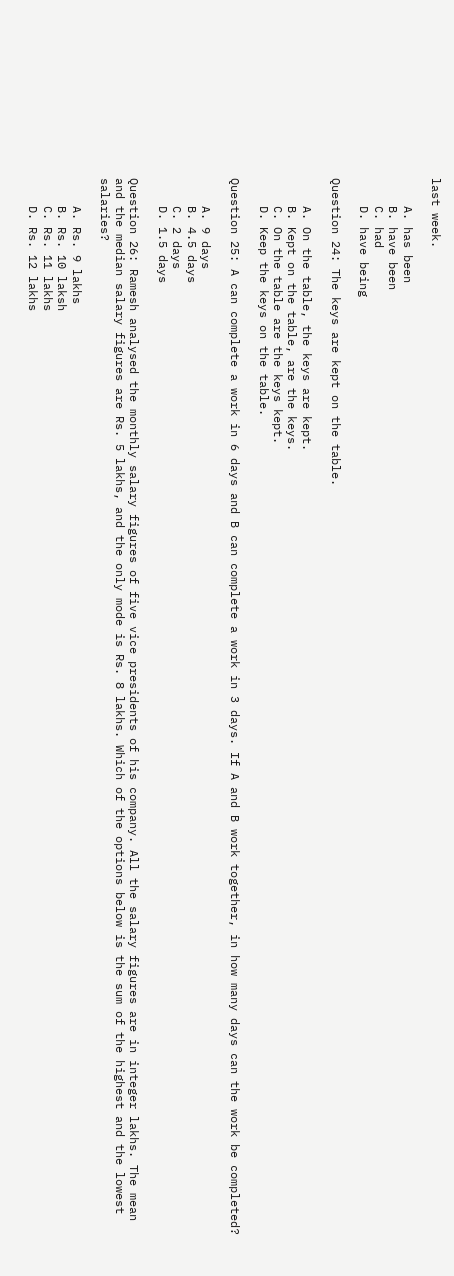last week.

    A. has been
    B. have been
    C. had
    D. have being

Question 24: The keys are kept on the table.

    A. On the table, the keys are kept.
    B. Kept on the table, are the keys.
    C. On the table are the keys kept.
    D. Keep the keys on the table.

Question 25: A can complete a work in 6 days and B can complete a work in 3 days. If A and B work together, in how many days can the work be completed?

    A. 9 days
    B. 4.5 days
    C. 2 days
    D. 1.5 days

Question 26: Ramesh analysed the monthly salary figures of five vice presidents of his company. All the salary figures are in integer lakhs. The mean and the median salary figures are Rs. 5 lakhs, and the only mode is Rs. 8 lakhs. Which of the options below is the sum of the highest and the lowest salaries?

    A. Rs. 9 lakhs
    B. Rs. 10 laksh
    C. Rs. 11 lakhs
    D. Rs. 12 lakhs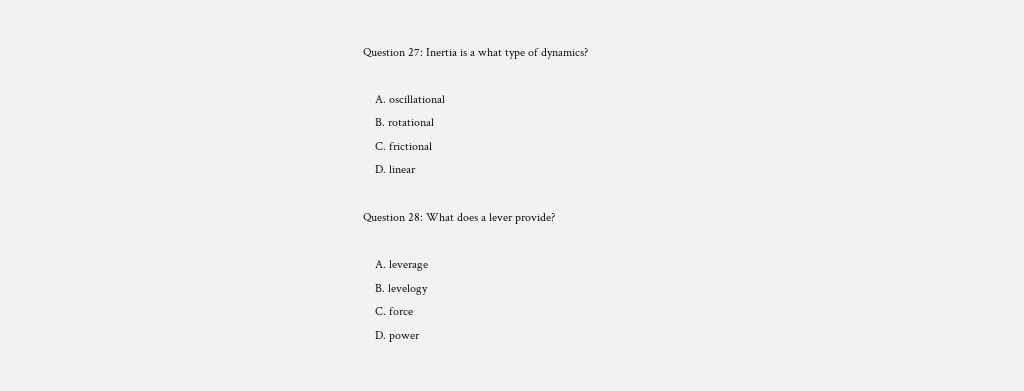Question 27: Inertia is a what type of dynamics?

    A. oscillational
    B. rotational
    C. frictional
    D. linear

Question 28: What does a lever provide?

    A. leverage
    B. levelogy
    C. force
    D. power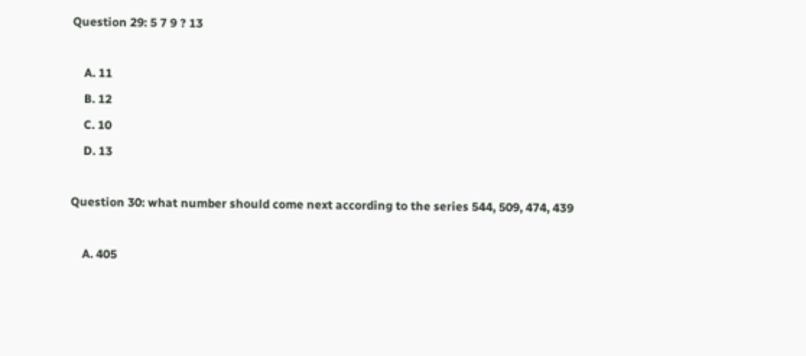Question 29: 5 7 9 ? 13

    A. 11
    B. 12
    C. 10
    D. 13

Question 30: what number should come next according to the series 544, 509, 474, 439

    A. 405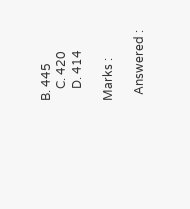B. 445
    C. 420
    D. 414

Marks :

  Answered :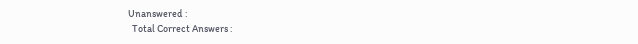Unanswered :
  Total Correct Answers :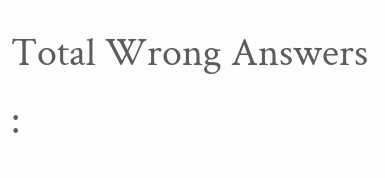Total Wrong Answers :